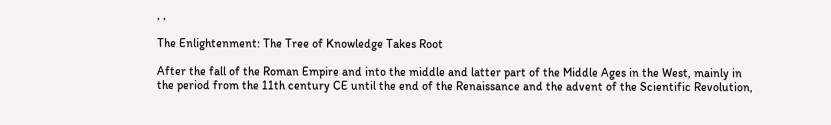, ,

The Enlightenment: The Tree of Knowledge Takes Root

After the fall of the Roman Empire and into the middle and latter part of the Middle Ages in the West, mainly in the period from the 11th century CE until the end of the Renaissance and the advent of the Scientific Revolution,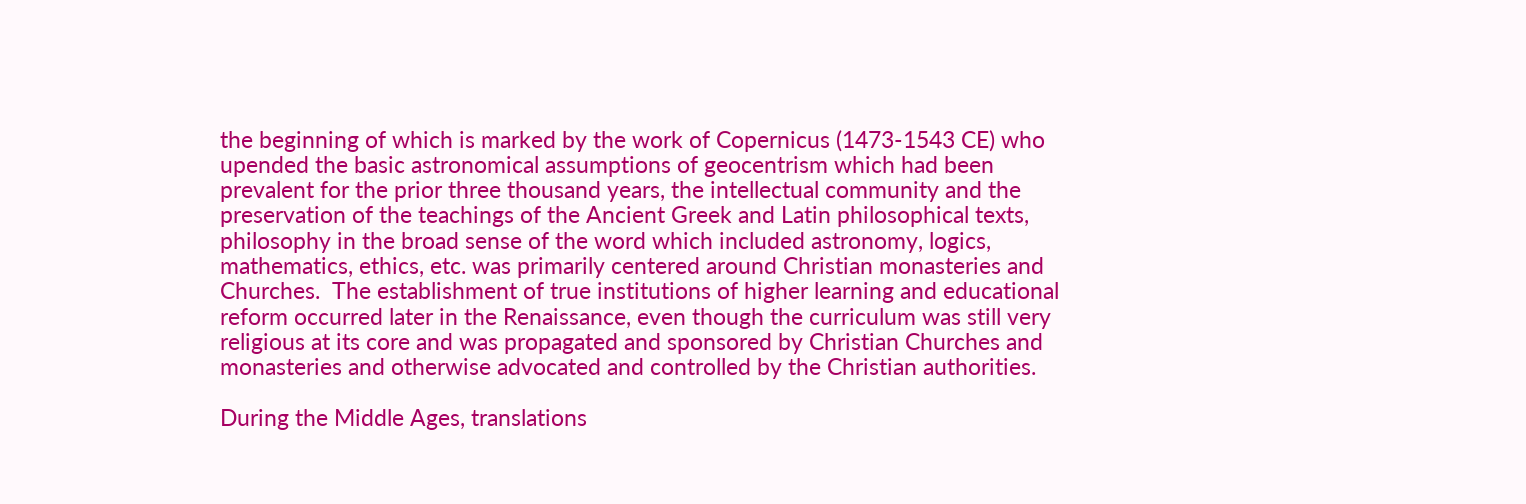the beginning of which is marked by the work of Copernicus (1473-1543 CE) who upended the basic astronomical assumptions of geocentrism which had been prevalent for the prior three thousand years, the intellectual community and the preservation of the teachings of the Ancient Greek and Latin philosophical texts, philosophy in the broad sense of the word which included astronomy, logics, mathematics, ethics, etc. was primarily centered around Christian monasteries and Churches.  The establishment of true institutions of higher learning and educational reform occurred later in the Renaissance, even though the curriculum was still very religious at its core and was propagated and sponsored by Christian Churches and monasteries and otherwise advocated and controlled by the Christian authorities.

During the Middle Ages, translations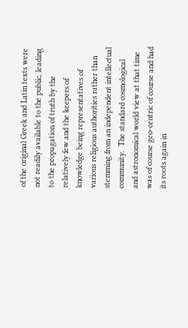of the original Greek and Latin texts were not readily available to the public, leading to the propagation of truth by the relatively few and the keepers of knowledge being representatives of various religious authorities rather than stemming from an independent intellectual community.  The standard cosmological and astronomical world view at that time was of course geo-centric of course and had its roots again in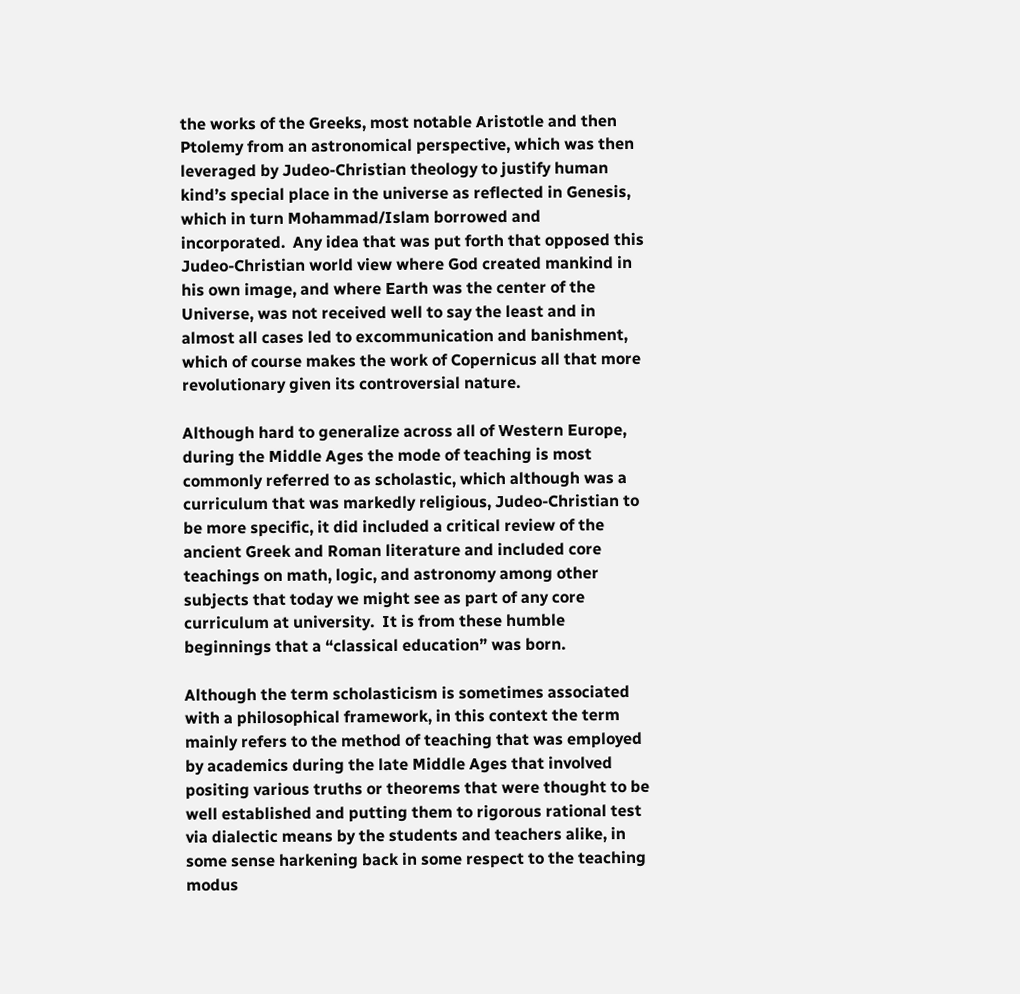the works of the Greeks, most notable Aristotle and then Ptolemy from an astronomical perspective, which was then leveraged by Judeo-Christian theology to justify human kind’s special place in the universe as reflected in Genesis, which in turn Mohammad/Islam borrowed and incorporated.  Any idea that was put forth that opposed this Judeo-Christian world view where God created mankind in his own image, and where Earth was the center of the Universe, was not received well to say the least and in almost all cases led to excommunication and banishment, which of course makes the work of Copernicus all that more revolutionary given its controversial nature.

Although hard to generalize across all of Western Europe, during the Middle Ages the mode of teaching is most commonly referred to as scholastic, which although was a curriculum that was markedly religious, Judeo-Christian to be more specific, it did included a critical review of the ancient Greek and Roman literature and included core teachings on math, logic, and astronomy among other subjects that today we might see as part of any core curriculum at university.  It is from these humble beginnings that a “classical education” was born.

Although the term scholasticism is sometimes associated with a philosophical framework, in this context the term mainly refers to the method of teaching that was employed by academics during the late Middle Ages that involved positing various truths or theorems that were thought to be well established and putting them to rigorous rational test via dialectic means by the students and teachers alike, in some sense harkening back in some respect to the teaching modus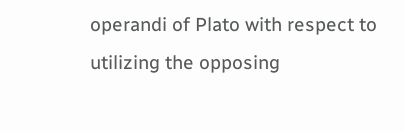operandi of Plato with respect to utilizing the opposing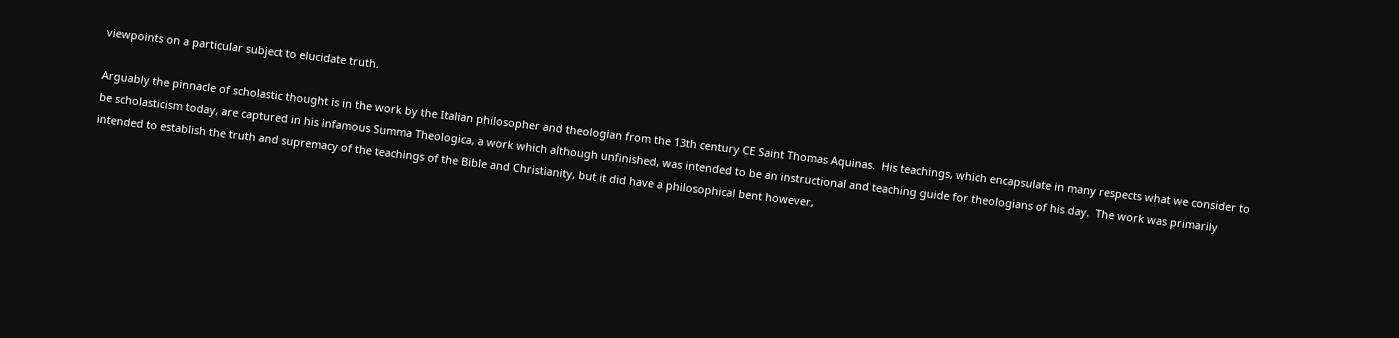viewpoints on a particular subject to elucidate truth.

Arguably the pinnacle of scholastic thought is in the work by the Italian philosopher and theologian from the 13th century CE Saint Thomas Aquinas.  His teachings, which encapsulate in many respects what we consider to be scholasticism today, are captured in his infamous Summa Theologica, a work which although unfinished, was intended to be an instructional and teaching guide for theologians of his day.  The work was primarily intended to establish the truth and supremacy of the teachings of the Bible and Christianity, but it did have a philosophical bent however,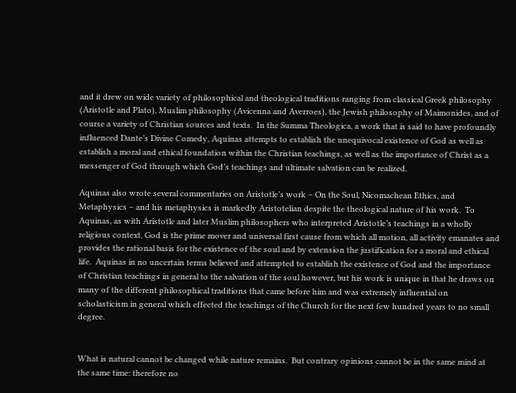and it drew on wide variety of philosophical and theological traditions ranging from classical Greek philosophy (Aristotle and Plato), Muslim philosophy (Avicenna and Averroes), the Jewish philosophy of Maimonides, and of course a variety of Christian sources and texts.  In the Summa Theologica, a work that is said to have profoundly influenced Dante’s Divine Comedy, Aquinas attempts to establish the unequivocal existence of God as well as establish a moral and ethical foundation within the Christian teachings, as well as the importance of Christ as a messenger of God through which God’s teachings and ultimate salvation can be realized.

Aquinas also wrote several commentaries on Aristotle’s work – On the Soul, Nicomachean Ethics, and Metaphysics – and his metaphysics is markedly Aristotelian despite the theological nature of his work.  To Aquinas, as with Aristotle and later Muslim philosophers who interpreted Aristotle’s teachings in a wholly religious context, God is the prime mover and universal first cause from which all motion, all activity emanates and provides the rational basis for the existence of the soul and by extension the justification for a moral and ethical life.  Aquinas in no uncertain terms believed and attempted to establish the existence of God and the importance of Christian teachings in general to the salvation of the soul however, but his work is unique in that he draws on many of the different philosophical traditions that came before him and was extremely influential on scholasticism in general which effected the teachings of the Church for the next few hundred years to no small degree.


What is natural cannot be changed while nature remains.  But contrary opinions cannot be in the same mind at the same time: therefore no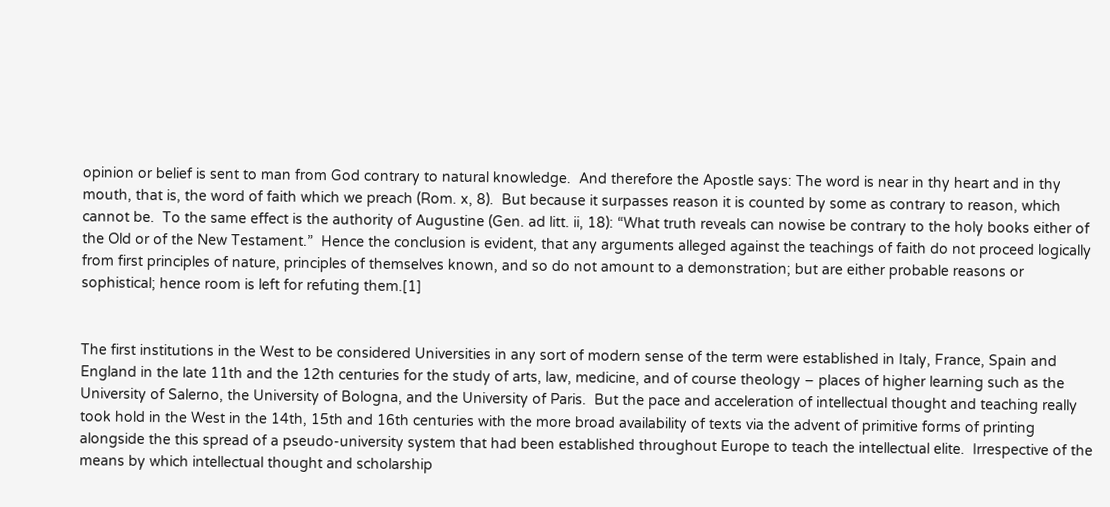opinion or belief is sent to man from God contrary to natural knowledge.  And therefore the Apostle says: The word is near in thy heart and in thy mouth, that is, the word of faith which we preach (Rom. x, 8).  But because it surpasses reason it is counted by some as contrary to reason, which cannot be.  To the same effect is the authority of Augustine (Gen. ad litt. ii, 18): “What truth reveals can nowise be contrary to the holy books either of the Old or of the New Testament.”  Hence the conclusion is evident, that any arguments alleged against the teachings of faith do not proceed logically from first principles of nature, principles of themselves known, and so do not amount to a demonstration; but are either probable reasons or sophistical; hence room is left for refuting them.[1]


The first institutions in the West to be considered Universities in any sort of modern sense of the term were established in Italy, France, Spain and England in the late 11th and the 12th centuries for the study of arts, law, medicine, and of course theology – places of higher learning such as the University of Salerno, the University of Bologna, and the University of Paris.  But the pace and acceleration of intellectual thought and teaching really took hold in the West in the 14th, 15th and 16th centuries with the more broad availability of texts via the advent of primitive forms of printing alongside the this spread of a pseudo-university system that had been established throughout Europe to teach the intellectual elite.  Irrespective of the means by which intellectual thought and scholarship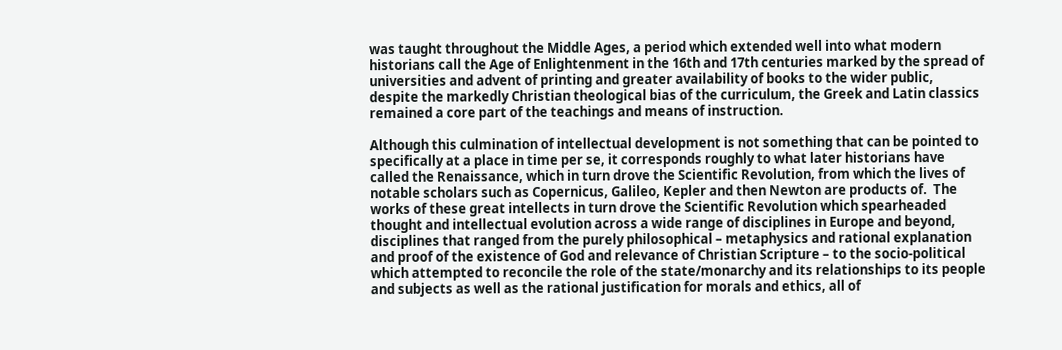was taught throughout the Middle Ages, a period which extended well into what modern historians call the Age of Enlightenment in the 16th and 17th centuries marked by the spread of universities and advent of printing and greater availability of books to the wider public, despite the markedly Christian theological bias of the curriculum, the Greek and Latin classics remained a core part of the teachings and means of instruction.

Although this culmination of intellectual development is not something that can be pointed to specifically at a place in time per se, it corresponds roughly to what later historians have called the Renaissance, which in turn drove the Scientific Revolution, from which the lives of notable scholars such as Copernicus, Galileo, Kepler and then Newton are products of.  The works of these great intellects in turn drove the Scientific Revolution which spearheaded thought and intellectual evolution across a wide range of disciplines in Europe and beyond, disciplines that ranged from the purely philosophical – metaphysics and rational explanation and proof of the existence of God and relevance of Christian Scripture – to the socio-political which attempted to reconcile the role of the state/monarchy and its relationships to its people and subjects as well as the rational justification for morals and ethics, all of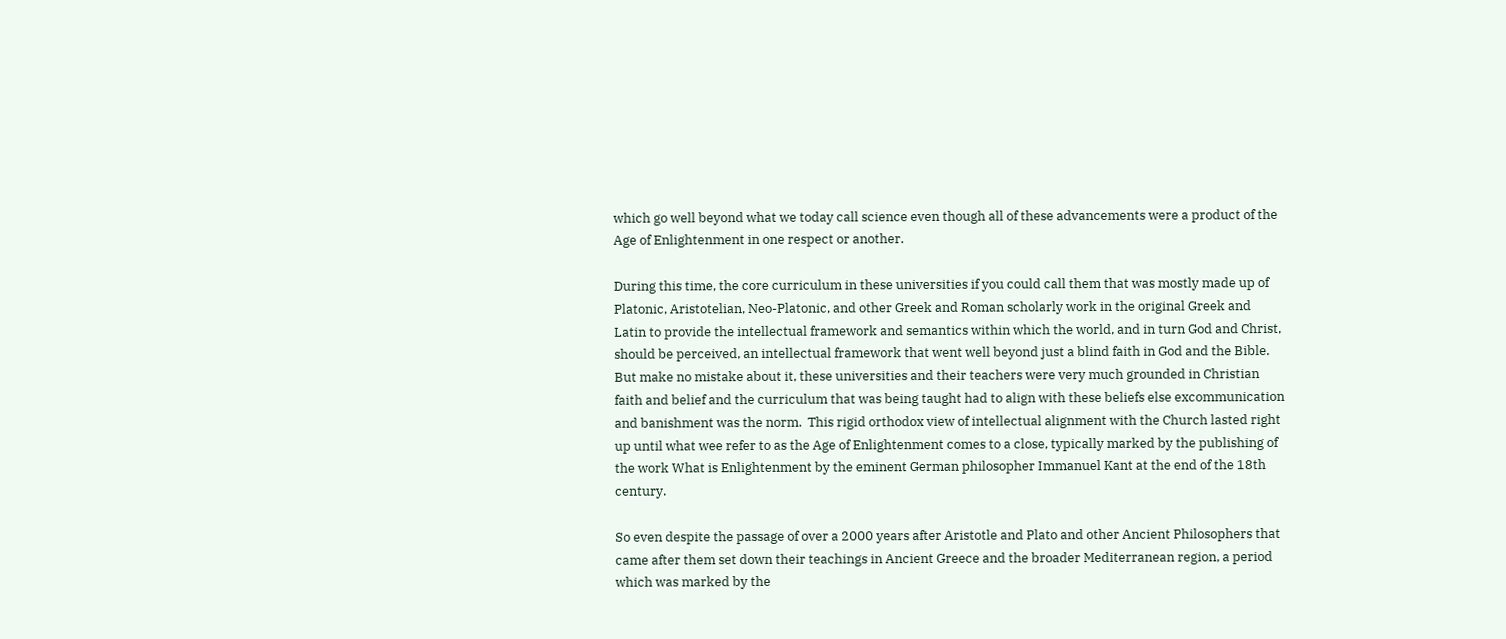which go well beyond what we today call science even though all of these advancements were a product of the Age of Enlightenment in one respect or another.

During this time, the core curriculum in these universities if you could call them that was mostly made up of Platonic, Aristotelian, Neo-Platonic, and other Greek and Roman scholarly work in the original Greek and Latin to provide the intellectual framework and semantics within which the world, and in turn God and Christ, should be perceived, an intellectual framework that went well beyond just a blind faith in God and the Bible.  But make no mistake about it, these universities and their teachers were very much grounded in Christian faith and belief and the curriculum that was being taught had to align with these beliefs else excommunication and banishment was the norm.  This rigid orthodox view of intellectual alignment with the Church lasted right up until what wee refer to as the Age of Enlightenment comes to a close, typically marked by the publishing of the work What is Enlightenment by the eminent German philosopher Immanuel Kant at the end of the 18th century.

So even despite the passage of over a 2000 years after Aristotle and Plato and other Ancient Philosophers that came after them set down their teachings in Ancient Greece and the broader Mediterranean region, a period which was marked by the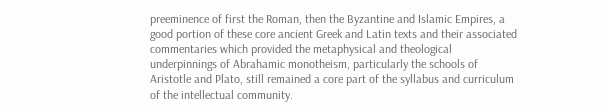preeminence of first the Roman, then the Byzantine and Islamic Empires, a good portion of these core ancient Greek and Latin texts and their associated commentaries which provided the metaphysical and theological underpinnings of Abrahamic monotheism, particularly the schools of Aristotle and Plato, still remained a core part of the syllabus and curriculum of the intellectual community.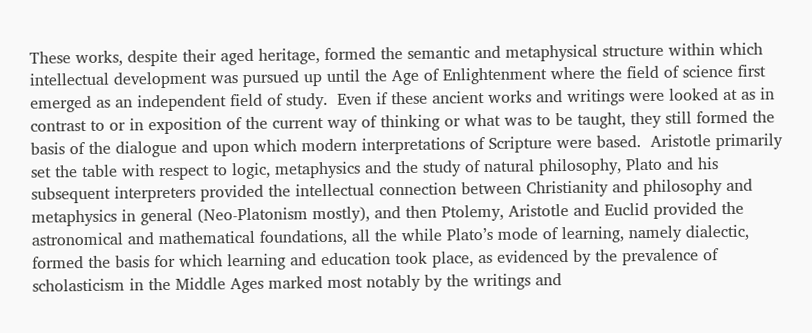These works, despite their aged heritage, formed the semantic and metaphysical structure within which intellectual development was pursued up until the Age of Enlightenment where the field of science first emerged as an independent field of study.  Even if these ancient works and writings were looked at as in contrast to or in exposition of the current way of thinking or what was to be taught, they still formed the basis of the dialogue and upon which modern interpretations of Scripture were based.  Aristotle primarily set the table with respect to logic, metaphysics and the study of natural philosophy, Plato and his subsequent interpreters provided the intellectual connection between Christianity and philosophy and metaphysics in general (Neo-Platonism mostly), and then Ptolemy, Aristotle and Euclid provided the astronomical and mathematical foundations, all the while Plato’s mode of learning, namely dialectic, formed the basis for which learning and education took place, as evidenced by the prevalence of scholasticism in the Middle Ages marked most notably by the writings and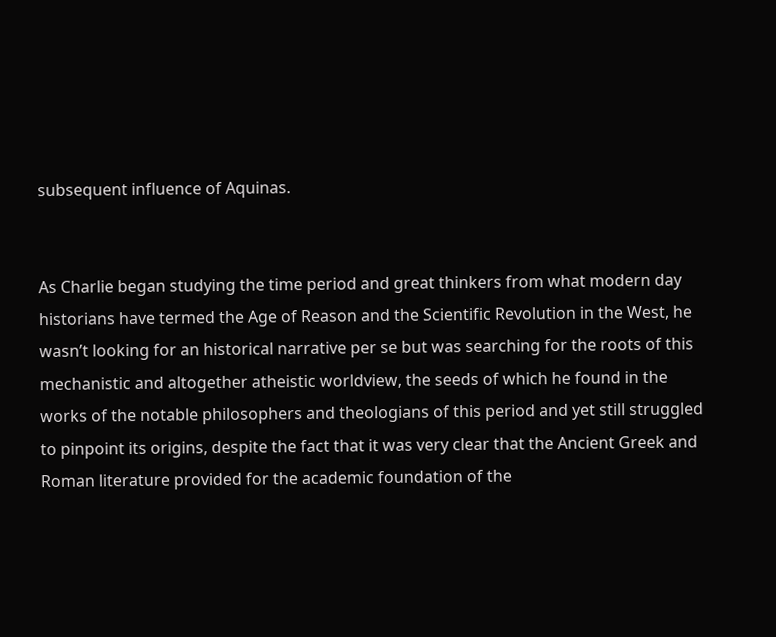subsequent influence of Aquinas.


As Charlie began studying the time period and great thinkers from what modern day historians have termed the Age of Reason and the Scientific Revolution in the West, he wasn’t looking for an historical narrative per se but was searching for the roots of this mechanistic and altogether atheistic worldview, the seeds of which he found in the works of the notable philosophers and theologians of this period and yet still struggled to pinpoint its origins, despite the fact that it was very clear that the Ancient Greek and Roman literature provided for the academic foundation of the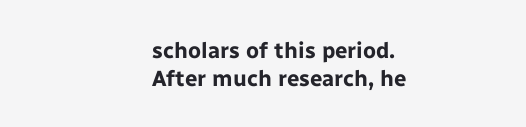scholars of this period.  After much research, he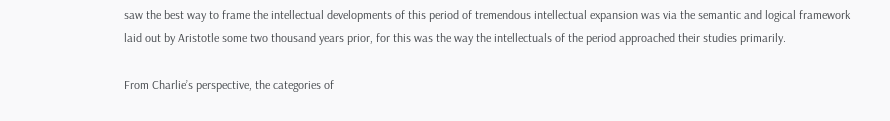saw the best way to frame the intellectual developments of this period of tremendous intellectual expansion was via the semantic and logical framework laid out by Aristotle some two thousand years prior, for this was the way the intellectuals of the period approached their studies primarily.

From Charlie’s perspective, the categories of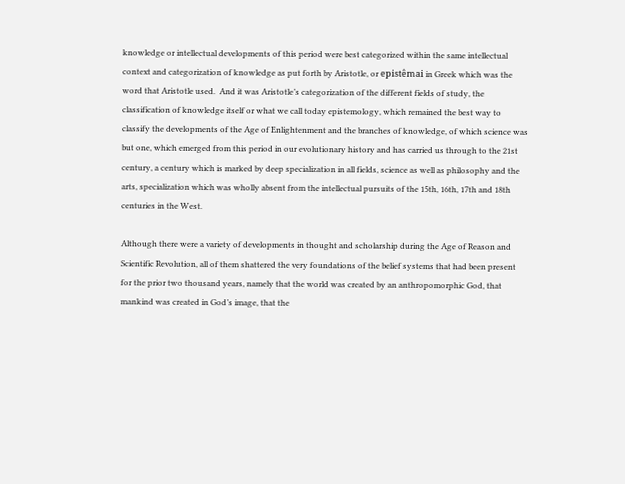knowledge or intellectual developments of this period were best categorized within the same intellectual context and categorization of knowledge as put forth by Aristotle, or epistêmai in Greek which was the word that Aristotle used.  And it was Aristotle’s categorization of the different fields of study, the classification of knowledge itself or what we call today epistemology, which remained the best way to classify the developments of the Age of Enlightenment and the branches of knowledge, of which science was but one, which emerged from this period in our evolutionary history and has carried us through to the 21st century, a century which is marked by deep specialization in all fields, science as well as philosophy and the arts, specialization which was wholly absent from the intellectual pursuits of the 15th, 16th, 17th and 18th centuries in the West.

Although there were a variety of developments in thought and scholarship during the Age of Reason and Scientific Revolution, all of them shattered the very foundations of the belief systems that had been present for the prior two thousand years, namely that the world was created by an anthropomorphic God, that mankind was created in God’s image, that the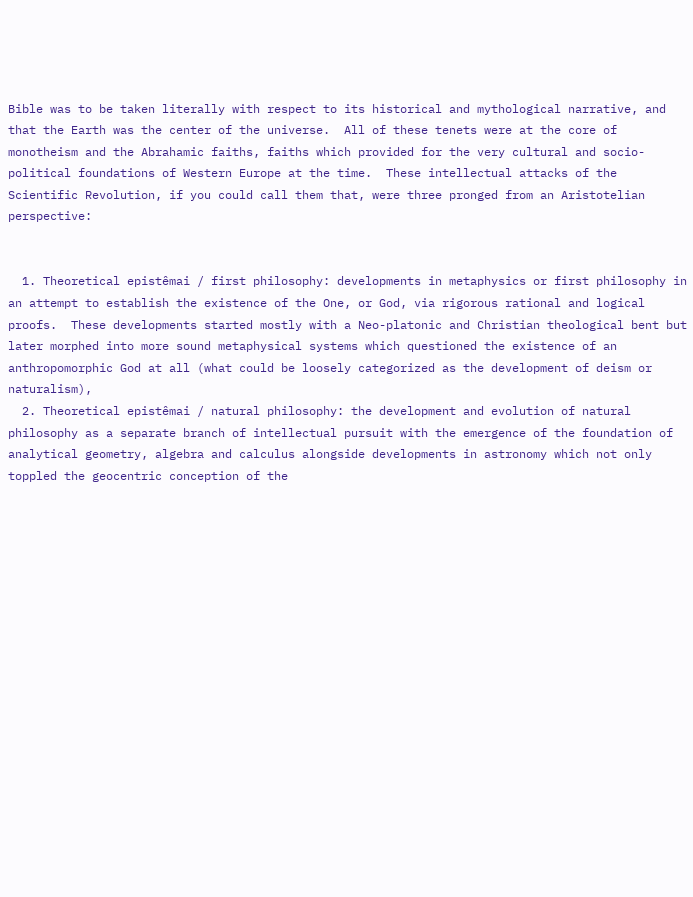Bible was to be taken literally with respect to its historical and mythological narrative, and that the Earth was the center of the universe.  All of these tenets were at the core of monotheism and the Abrahamic faiths, faiths which provided for the very cultural and socio-political foundations of Western Europe at the time.  These intellectual attacks of the Scientific Revolution, if you could call them that, were three pronged from an Aristotelian perspective:


  1. Theoretical epistêmai / first philosophy: developments in metaphysics or first philosophy in an attempt to establish the existence of the One, or God, via rigorous rational and logical proofs.  These developments started mostly with a Neo-platonic and Christian theological bent but later morphed into more sound metaphysical systems which questioned the existence of an anthropomorphic God at all (what could be loosely categorized as the development of deism or naturalism),
  2. Theoretical epistêmai / natural philosophy: the development and evolution of natural philosophy as a separate branch of intellectual pursuit with the emergence of the foundation of analytical geometry, algebra and calculus alongside developments in astronomy which not only toppled the geocentric conception of the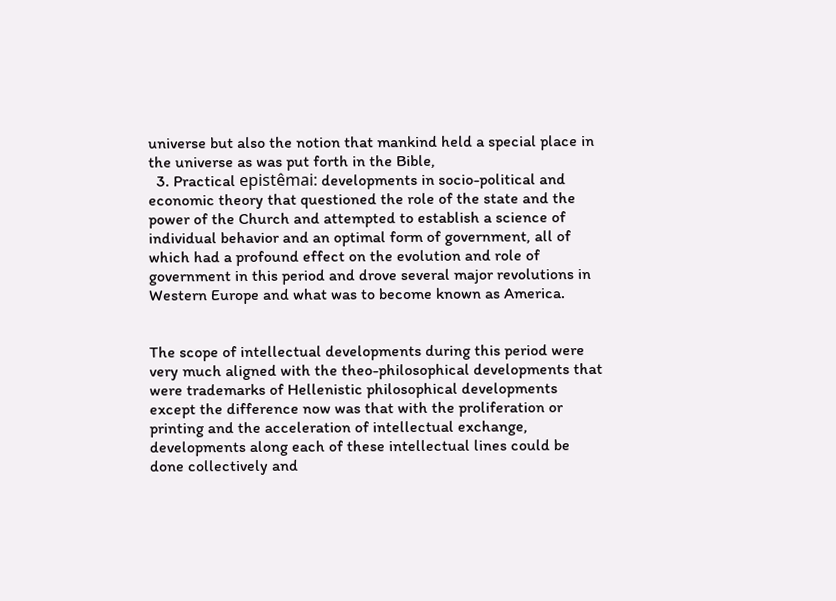universe but also the notion that mankind held a special place in the universe as was put forth in the Bible,
  3. Practical epistêmai: developments in socio-political and economic theory that questioned the role of the state and the power of the Church and attempted to establish a science of individual behavior and an optimal form of government, all of which had a profound effect on the evolution and role of government in this period and drove several major revolutions in Western Europe and what was to become known as America.


The scope of intellectual developments during this period were very much aligned with the theo-philosophical developments that were trademarks of Hellenistic philosophical developments except the difference now was that with the proliferation or printing and the acceleration of intellectual exchange, developments along each of these intellectual lines could be done collectively and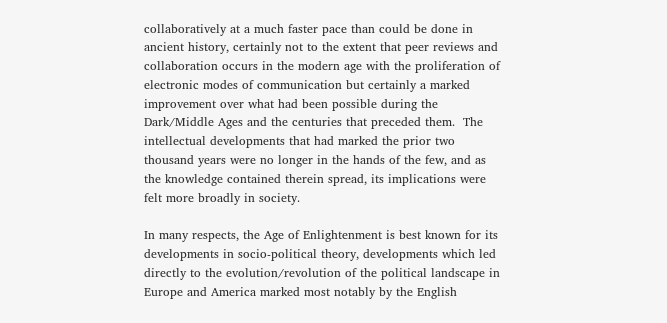collaboratively at a much faster pace than could be done in ancient history, certainly not to the extent that peer reviews and collaboration occurs in the modern age with the proliferation of electronic modes of communication but certainly a marked improvement over what had been possible during the Dark/Middle Ages and the centuries that preceded them.  The intellectual developments that had marked the prior two thousand years were no longer in the hands of the few, and as the knowledge contained therein spread, its implications were felt more broadly in society.

In many respects, the Age of Enlightenment is best known for its developments in socio-political theory, developments which led directly to the evolution/revolution of the political landscape in Europe and America marked most notably by the English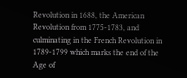Revolution in 1688, the American Revolution from 1775-1783, and culminating in the French Revolution in 1789-1799 which marks the end of the Age of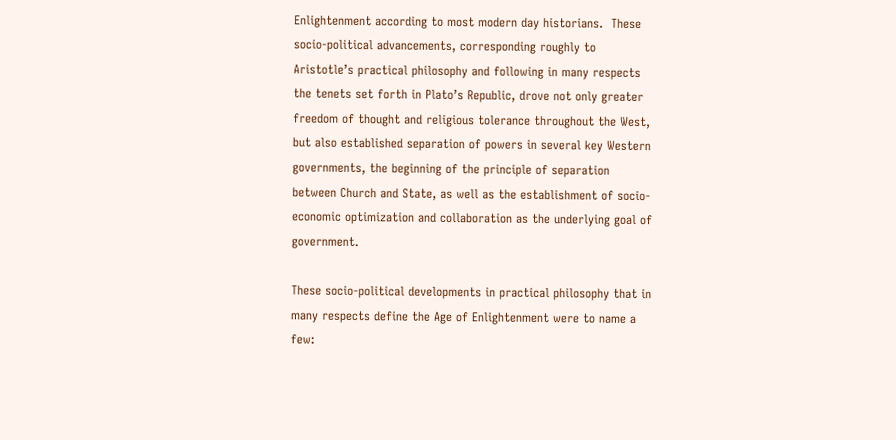Enlightenment according to most modern day historians.  These socio-political advancements, corresponding roughly to Aristotle’s practical philosophy and following in many respects the tenets set forth in Plato’s Republic, drove not only greater freedom of thought and religious tolerance throughout the West, but also established separation of powers in several key Western governments, the beginning of the principle of separation between Church and State, as well as the establishment of socio-economic optimization and collaboration as the underlying goal of government.

These socio-political developments in practical philosophy that in many respects define the Age of Enlightenment were to name a few: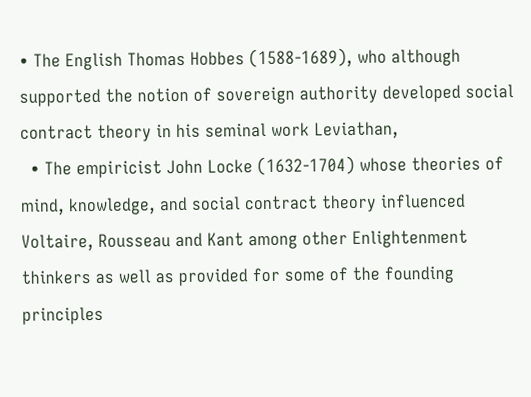• The English Thomas Hobbes (1588-1689), who although supported the notion of sovereign authority developed social contract theory in his seminal work Leviathan,
  • The empiricist John Locke (1632-1704) whose theories of mind, knowledge, and social contract theory influenced Voltaire, Rousseau and Kant among other Enlightenment thinkers as well as provided for some of the founding principles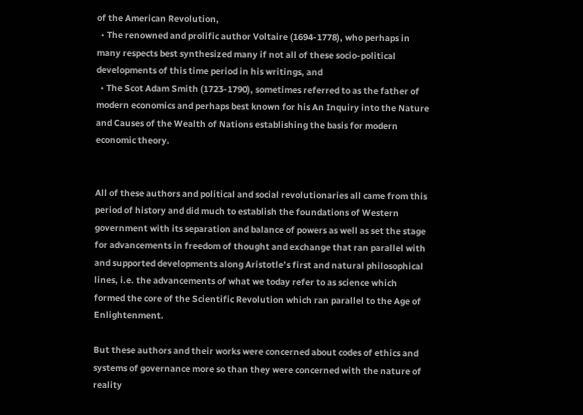of the American Revolution,
  • The renowned and prolific author Voltaire (1694-1778), who perhaps in many respects best synthesized many if not all of these socio-political developments of this time period in his writings, and
  • The Scot Adam Smith (1723-1790), sometimes referred to as the father of modern economics and perhaps best known for his An Inquiry into the Nature and Causes of the Wealth of Nations establishing the basis for modern economic theory.


All of these authors and political and social revolutionaries all came from this period of history and did much to establish the foundations of Western government with its separation and balance of powers as well as set the stage for advancements in freedom of thought and exchange that ran parallel with and supported developments along Aristotle’s first and natural philosophical lines, i.e. the advancements of what we today refer to as science which formed the core of the Scientific Revolution which ran parallel to the Age of Enlightenment.

But these authors and their works were concerned about codes of ethics and systems of governance more so than they were concerned with the nature of reality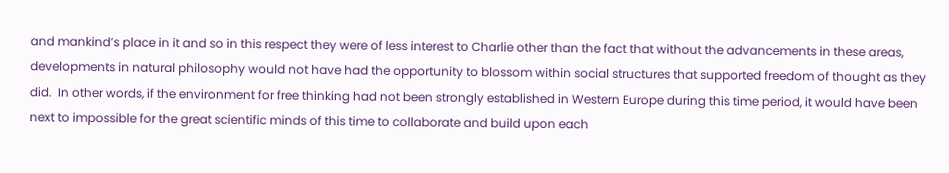and mankind’s place in it and so in this respect they were of less interest to Charlie other than the fact that without the advancements in these areas, developments in natural philosophy would not have had the opportunity to blossom within social structures that supported freedom of thought as they did.  In other words, if the environment for free thinking had not been strongly established in Western Europe during this time period, it would have been next to impossible for the great scientific minds of this time to collaborate and build upon each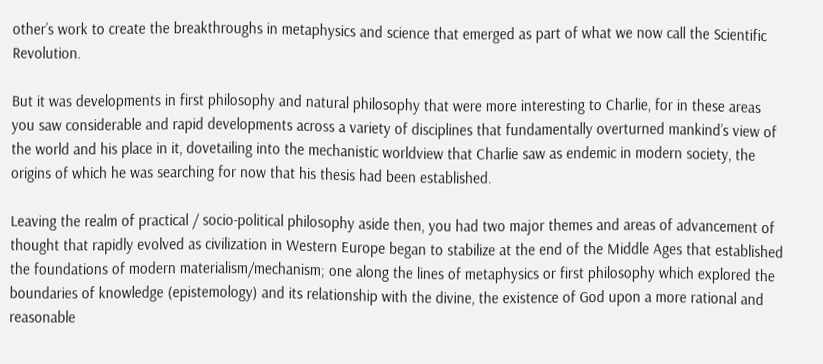other’s work to create the breakthroughs in metaphysics and science that emerged as part of what we now call the Scientific Revolution.

But it was developments in first philosophy and natural philosophy that were more interesting to Charlie, for in these areas you saw considerable and rapid developments across a variety of disciplines that fundamentally overturned mankind’s view of the world and his place in it, dovetailing into the mechanistic worldview that Charlie saw as endemic in modern society, the origins of which he was searching for now that his thesis had been established.

Leaving the realm of practical / socio-political philosophy aside then, you had two major themes and areas of advancement of thought that rapidly evolved as civilization in Western Europe began to stabilize at the end of the Middle Ages that established the foundations of modern materialism/mechanism; one along the lines of metaphysics or first philosophy which explored the boundaries of knowledge (epistemology) and its relationship with the divine, the existence of God upon a more rational and reasonable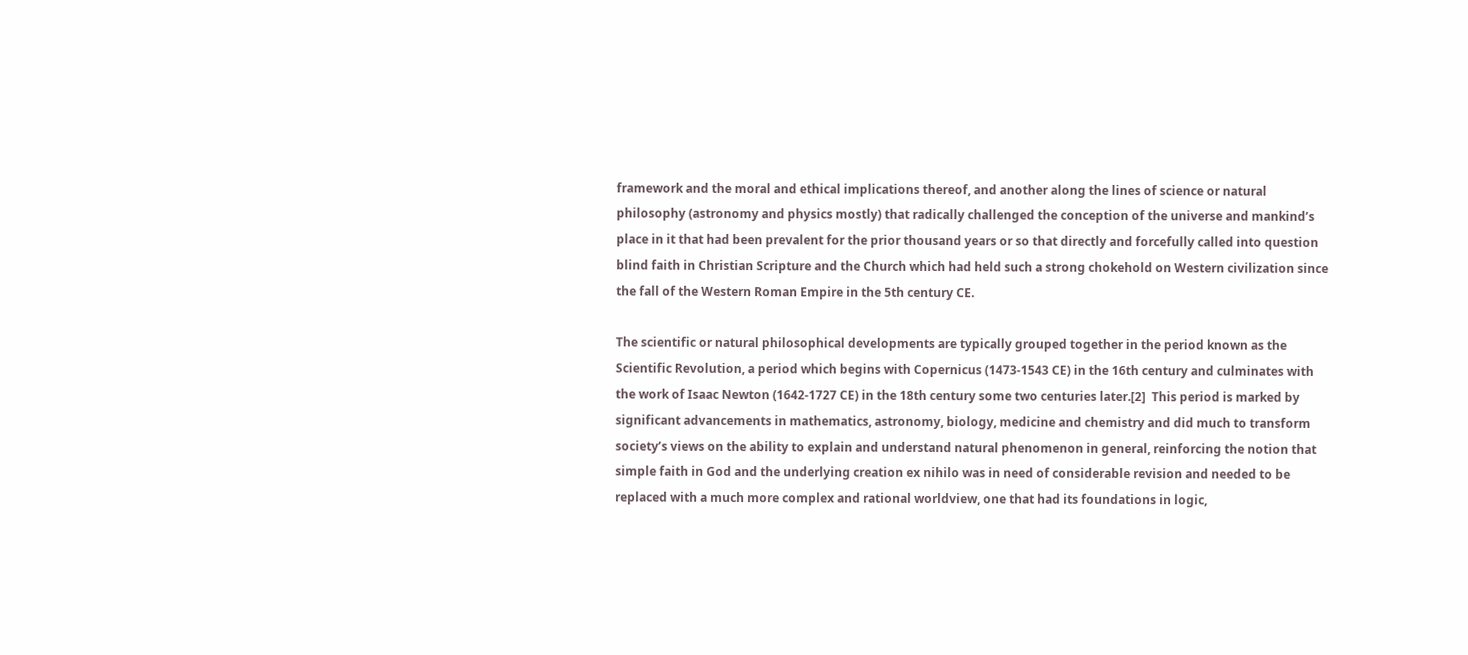framework and the moral and ethical implications thereof, and another along the lines of science or natural philosophy (astronomy and physics mostly) that radically challenged the conception of the universe and mankind’s place in it that had been prevalent for the prior thousand years or so that directly and forcefully called into question blind faith in Christian Scripture and the Church which had held such a strong chokehold on Western civilization since the fall of the Western Roman Empire in the 5th century CE.

The scientific or natural philosophical developments are typically grouped together in the period known as the Scientific Revolution, a period which begins with Copernicus (1473-1543 CE) in the 16th century and culminates with the work of Isaac Newton (1642-1727 CE) in the 18th century some two centuries later.[2]  This period is marked by significant advancements in mathematics, astronomy, biology, medicine and chemistry and did much to transform society’s views on the ability to explain and understand natural phenomenon in general, reinforcing the notion that simple faith in God and the underlying creation ex nihilo was in need of considerable revision and needed to be replaced with a much more complex and rational worldview, one that had its foundations in logic,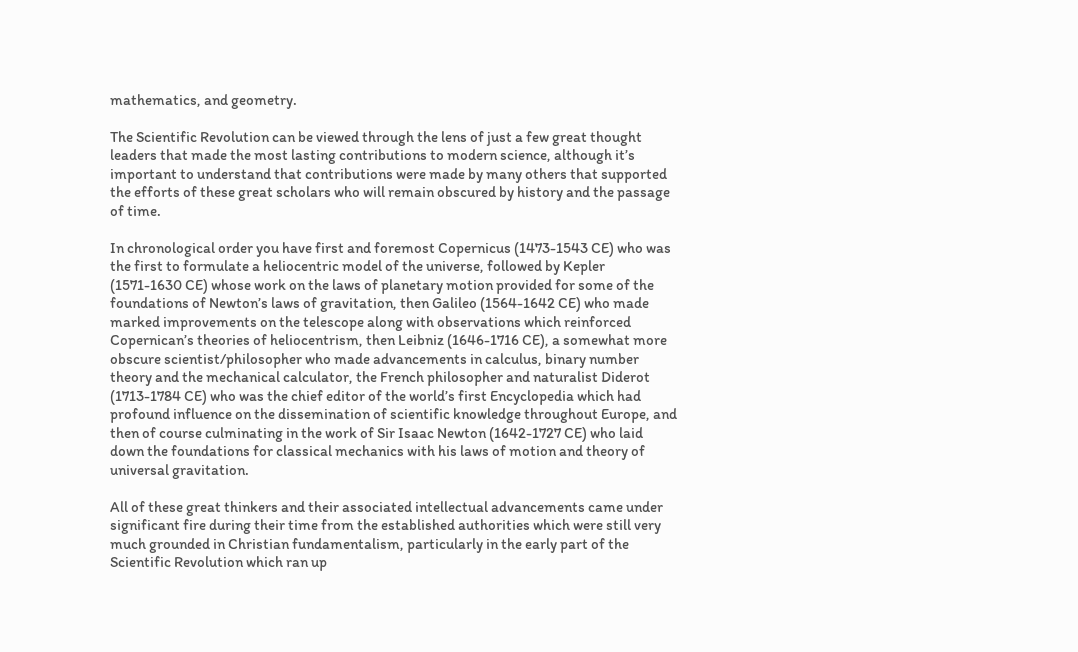mathematics, and geometry.

The Scientific Revolution can be viewed through the lens of just a few great thought leaders that made the most lasting contributions to modern science, although it’s important to understand that contributions were made by many others that supported the efforts of these great scholars who will remain obscured by history and the passage of time.

In chronological order you have first and foremost Copernicus (1473-1543 CE) who was the first to formulate a heliocentric model of the universe, followed by Kepler (1571-1630 CE) whose work on the laws of planetary motion provided for some of the foundations of Newton’s laws of gravitation, then Galileo (1564-1642 CE) who made marked improvements on the telescope along with observations which reinforced Copernican’s theories of heliocentrism, then Leibniz (1646-1716 CE), a somewhat more obscure scientist/philosopher who made advancements in calculus, binary number theory and the mechanical calculator, the French philosopher and naturalist Diderot (1713-1784 CE) who was the chief editor of the world’s first Encyclopedia which had profound influence on the dissemination of scientific knowledge throughout Europe, and then of course culminating in the work of Sir Isaac Newton (1642-1727 CE) who laid down the foundations for classical mechanics with his laws of motion and theory of universal gravitation.

All of these great thinkers and their associated intellectual advancements came under significant fire during their time from the established authorities which were still very much grounded in Christian fundamentalism, particularly in the early part of the Scientific Revolution which ran up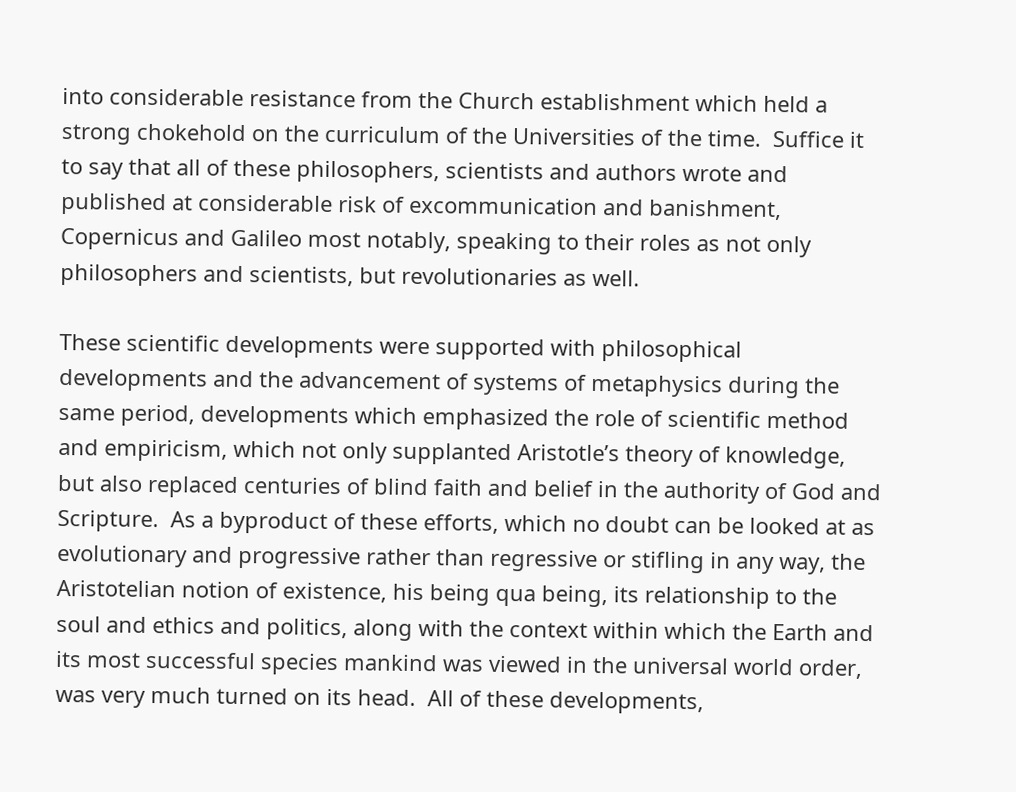into considerable resistance from the Church establishment which held a strong chokehold on the curriculum of the Universities of the time.  Suffice it to say that all of these philosophers, scientists and authors wrote and published at considerable risk of excommunication and banishment, Copernicus and Galileo most notably, speaking to their roles as not only philosophers and scientists, but revolutionaries as well.

These scientific developments were supported with philosophical developments and the advancement of systems of metaphysics during the same period, developments which emphasized the role of scientific method and empiricism, which not only supplanted Aristotle’s theory of knowledge, but also replaced centuries of blind faith and belief in the authority of God and Scripture.  As a byproduct of these efforts, which no doubt can be looked at as evolutionary and progressive rather than regressive or stifling in any way, the Aristotelian notion of existence, his being qua being, its relationship to the soul and ethics and politics, along with the context within which the Earth and its most successful species mankind was viewed in the universal world order, was very much turned on its head.  All of these developments,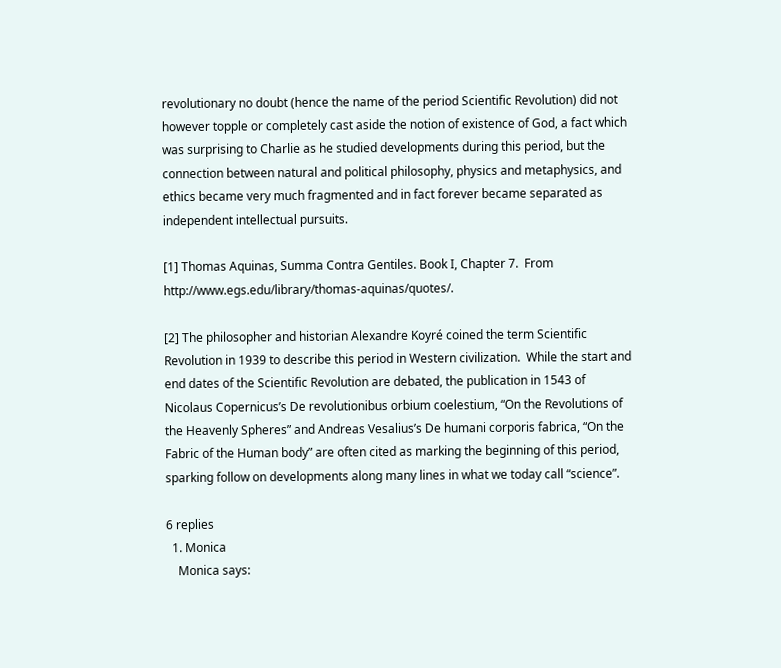revolutionary no doubt (hence the name of the period Scientific Revolution) did not however topple or completely cast aside the notion of existence of God, a fact which was surprising to Charlie as he studied developments during this period, but the connection between natural and political philosophy, physics and metaphysics, and ethics became very much fragmented and in fact forever became separated as independent intellectual pursuits.

[1] Thomas Aquinas, Summa Contra Gentiles. Book I, Chapter 7.  From http://www.egs.edu/library/thomas-aquinas/quotes/.

[2] The philosopher and historian Alexandre Koyré coined the term Scientific Revolution in 1939 to describe this period in Western civilization.  While the start and end dates of the Scientific Revolution are debated, the publication in 1543 of Nicolaus Copernicus’s De revolutionibus orbium coelestium, “On the Revolutions of the Heavenly Spheres” and Andreas Vesalius’s De humani corporis fabrica, “On the Fabric of the Human body” are often cited as marking the beginning of this period, sparking follow on developments along many lines in what we today call “science”.

6 replies
  1. Monica
    Monica says: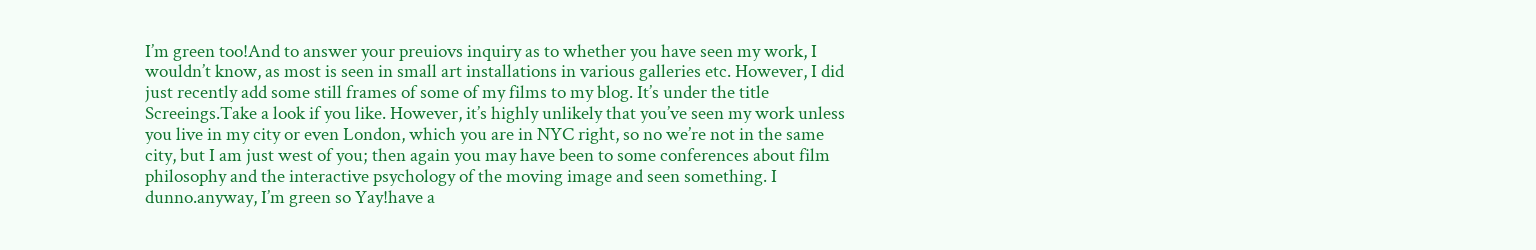I’m green too!And to answer your preuiovs inquiry as to whether you have seen my work, I wouldn’t know, as most is seen in small art installations in various galleries etc. However, I did just recently add some still frames of some of my films to my blog. It’s under the title Screeings.Take a look if you like. However, it’s highly unlikely that you’ve seen my work unless you live in my city or even London, which you are in NYC right, so no we’re not in the same city, but I am just west of you; then again you may have been to some conferences about film philosophy and the interactive psychology of the moving image and seen something. I dunno.anyway, I’m green so Yay!have a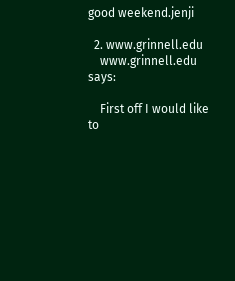good weekend.jenji

  2. www.grinnell.edu
    www.grinnell.edu says:

    First off I would like to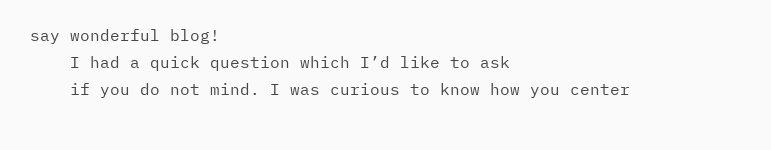say wonderful blog!
    I had a quick question which I’d like to ask
    if you do not mind. I was curious to know how you center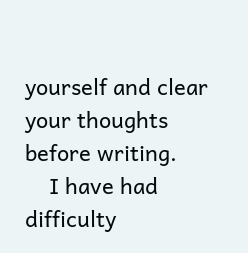yourself and clear your thoughts before writing.
    I have had difficulty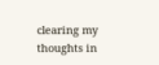clearing my thoughts in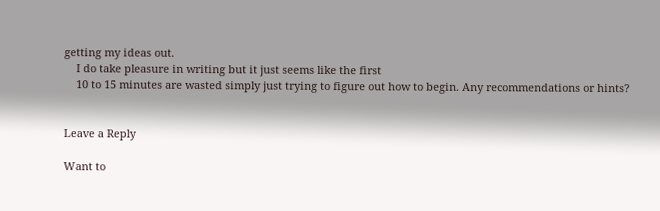getting my ideas out.
    I do take pleasure in writing but it just seems like the first
    10 to 15 minutes are wasted simply just trying to figure out how to begin. Any recommendations or hints?


Leave a Reply

Want to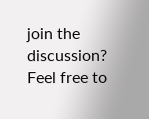join the discussion?
Feel free to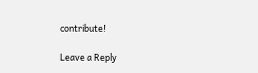contribute!

Leave a Reply